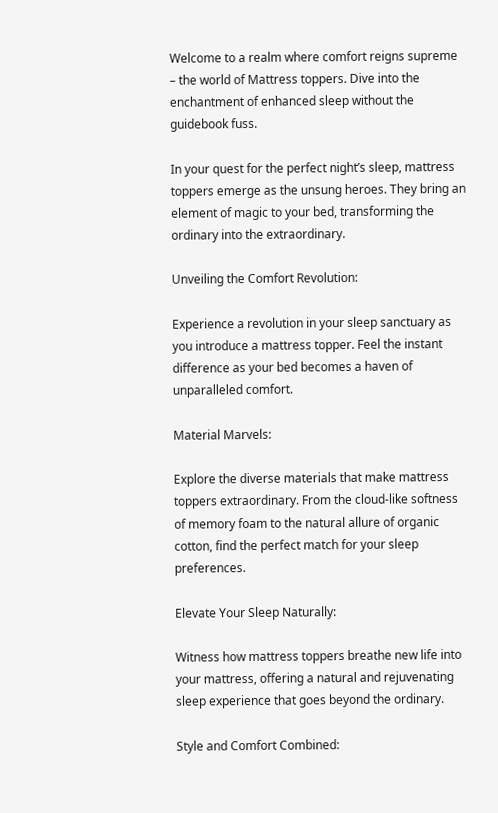Welcome to a realm where comfort reigns supreme – the world of Mattress toppers. Dive into the enchantment of enhanced sleep without the guidebook fuss.

In your quest for the perfect night’s sleep, mattress toppers emerge as the unsung heroes. They bring an element of magic to your bed, transforming the ordinary into the extraordinary.

Unveiling the Comfort Revolution:

Experience a revolution in your sleep sanctuary as you introduce a mattress topper. Feel the instant difference as your bed becomes a haven of unparalleled comfort.

Material Marvels:

Explore the diverse materials that make mattress toppers extraordinary. From the cloud-like softness of memory foam to the natural allure of organic cotton, find the perfect match for your sleep preferences.

Elevate Your Sleep Naturally:

Witness how mattress toppers breathe new life into your mattress, offering a natural and rejuvenating sleep experience that goes beyond the ordinary.

Style and Comfort Combined: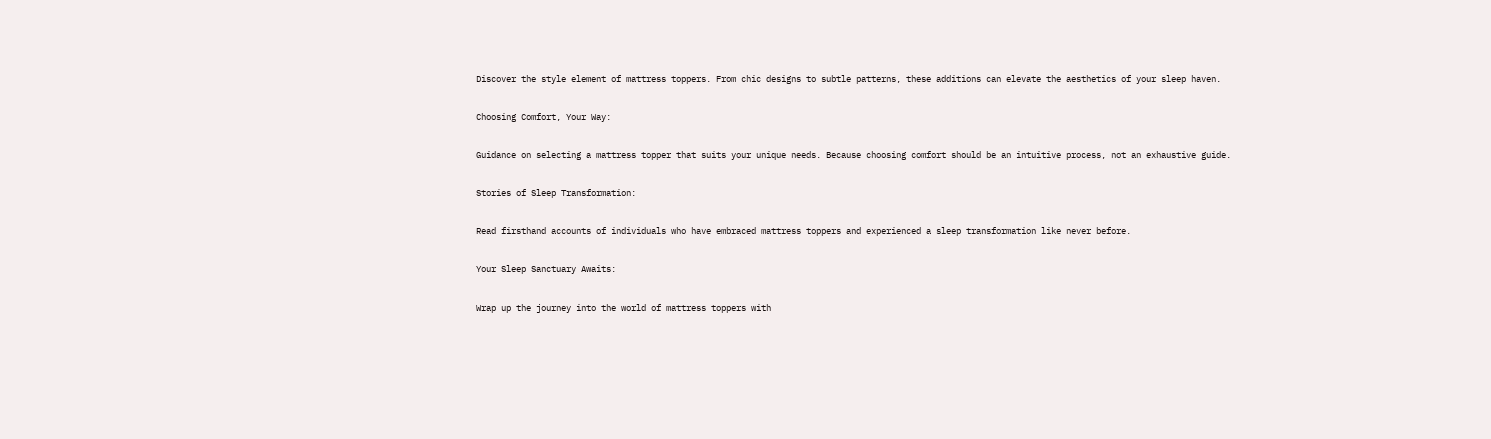Discover the style element of mattress toppers. From chic designs to subtle patterns, these additions can elevate the aesthetics of your sleep haven.

Choosing Comfort, Your Way:

Guidance on selecting a mattress topper that suits your unique needs. Because choosing comfort should be an intuitive process, not an exhaustive guide.

Stories of Sleep Transformation:

Read firsthand accounts of individuals who have embraced mattress toppers and experienced a sleep transformation like never before.

Your Sleep Sanctuary Awaits:

Wrap up the journey into the world of mattress toppers with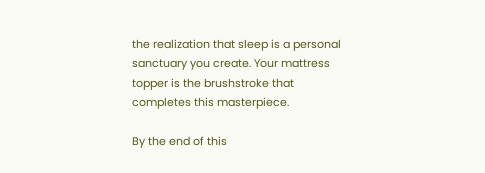the realization that sleep is a personal sanctuary you create. Your mattress topper is the brushstroke that completes this masterpiece.

By the end of this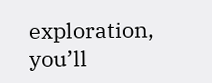exploration, you’ll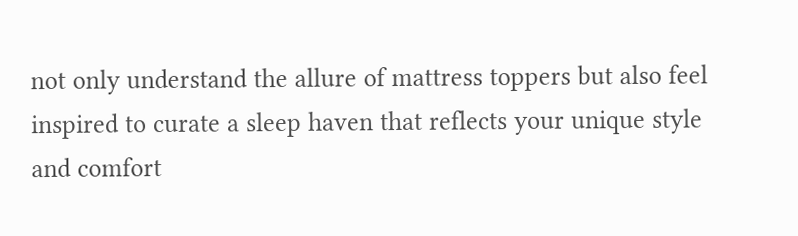not only understand the allure of mattress toppers but also feel inspired to curate a sleep haven that reflects your unique style and comfort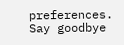preferences. Say goodbye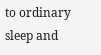to ordinary sleep and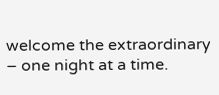welcome the extraordinary – one night at a time.